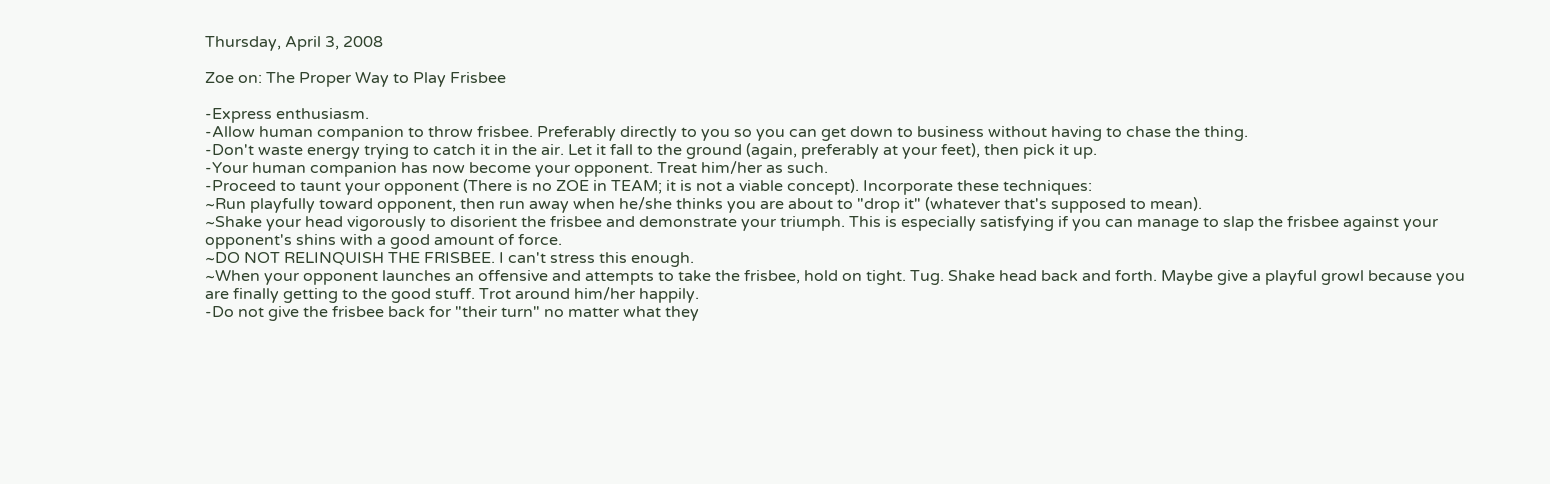Thursday, April 3, 2008

Zoe on: The Proper Way to Play Frisbee

-Express enthusiasm.
-Allow human companion to throw frisbee. Preferably directly to you so you can get down to business without having to chase the thing.
-Don't waste energy trying to catch it in the air. Let it fall to the ground (again, preferably at your feet), then pick it up.
-Your human companion has now become your opponent. Treat him/her as such.
-Proceed to taunt your opponent (There is no ZOE in TEAM; it is not a viable concept). Incorporate these techniques:
~Run playfully toward opponent, then run away when he/she thinks you are about to "drop it" (whatever that's supposed to mean).
~Shake your head vigorously to disorient the frisbee and demonstrate your triumph. This is especially satisfying if you can manage to slap the frisbee against your opponent's shins with a good amount of force.
~DO NOT RELINQUISH THE FRISBEE. I can't stress this enough.
~When your opponent launches an offensive and attempts to take the frisbee, hold on tight. Tug. Shake head back and forth. Maybe give a playful growl because you are finally getting to the good stuff. Trot around him/her happily.
-Do not give the frisbee back for "their turn" no matter what they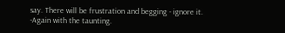say. There will be frustration and begging - ignore it.
-Again with the taunting.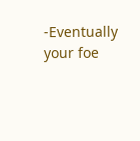-Eventually your foe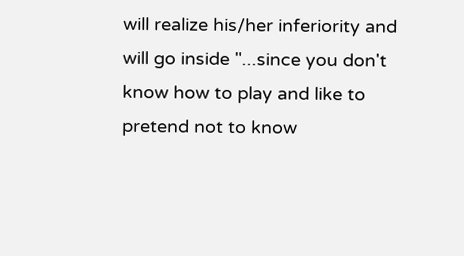will realize his/her inferiority and will go inside "...since you don't know how to play and like to pretend not to know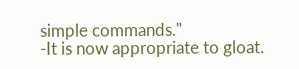simple commands."
-It is now appropriate to gloat.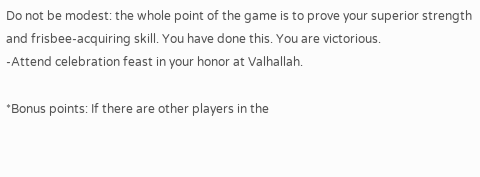Do not be modest: the whole point of the game is to prove your superior strength and frisbee-acquiring skill. You have done this. You are victorious.
-Attend celebration feast in your honor at Valhallah.

*Bonus points: If there are other players in the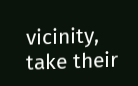vicinity, take their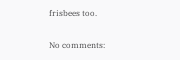frisbees too.

No comments: